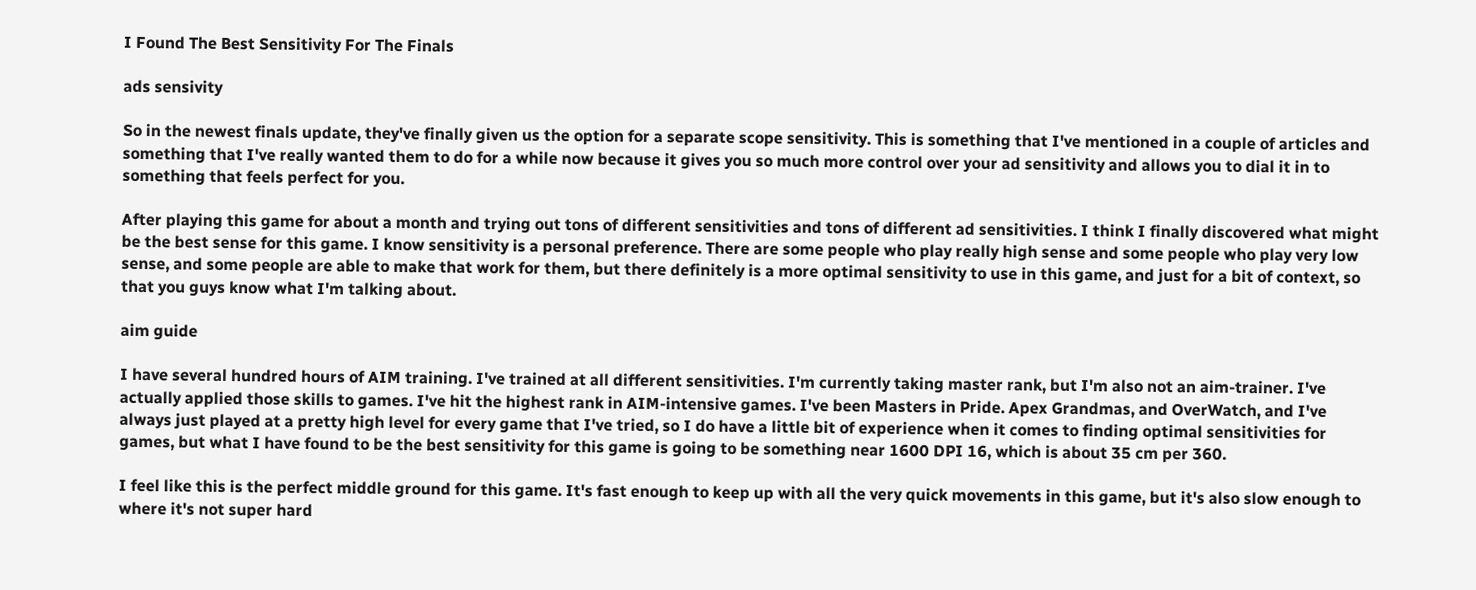I Found The Best Sensitivity For The Finals

ads sensivity

So in the newest finals update, they've finally given us the option for a separate scope sensitivity. This is something that I've mentioned in a couple of articles and something that I've really wanted them to do for a while now because it gives you so much more control over your ad sensitivity and allows you to dial it in to something that feels perfect for you.

After playing this game for about a month and trying out tons of different sensitivities and tons of different ad sensitivities. I think I finally discovered what might be the best sense for this game. I know sensitivity is a personal preference. There are some people who play really high sense and some people who play very low sense, and some people are able to make that work for them, but there definitely is a more optimal sensitivity to use in this game, and just for a bit of context, so that you guys know what I'm talking about.

aim guide

I have several hundred hours of AIM training. I've trained at all different sensitivities. I'm currently taking master rank, but I'm also not an aim-trainer. I've actually applied those skills to games. I've hit the highest rank in AIM-intensive games. I've been Masters in Pride. Apex Grandmas, and OverWatch, and I've always just played at a pretty high level for every game that I've tried, so I do have a little bit of experience when it comes to finding optimal sensitivities for games, but what I have found to be the best sensitivity for this game is going to be something near 1600 DPI 16, which is about 35 cm per 360.

I feel like this is the perfect middle ground for this game. It's fast enough to keep up with all the very quick movements in this game, but it's also slow enough to where it's not super hard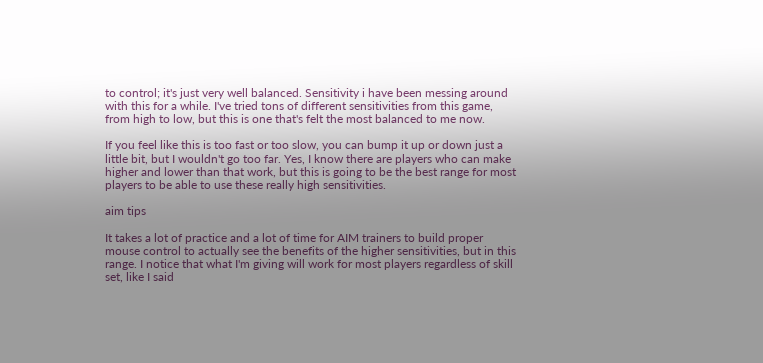to control; it's just very well balanced. Sensitivity i have been messing around with this for a while. I've tried tons of different sensitivities from this game, from high to low, but this is one that's felt the most balanced to me now.

If you feel like this is too fast or too slow, you can bump it up or down just a little bit, but I wouldn't go too far. Yes, I know there are players who can make higher and lower than that work, but this is going to be the best range for most players to be able to use these really high sensitivities.

aim tips

It takes a lot of practice and a lot of time for AIM trainers to build proper mouse control to actually see the benefits of the higher sensitivities, but in this range. I notice that what I'm giving will work for most players regardless of skill set, like I said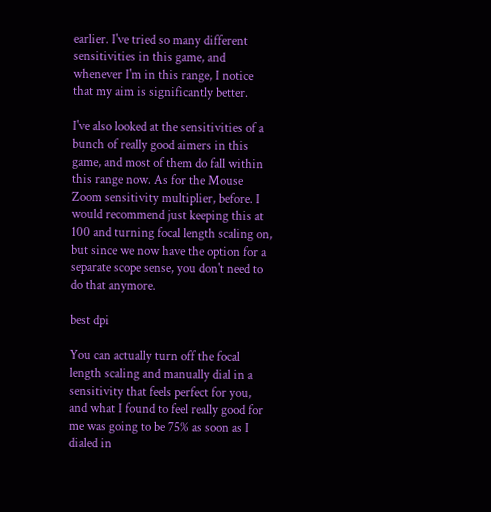earlier. I've tried so many different sensitivities in this game, and whenever I'm in this range, I notice that my aim is significantly better.

I've also looked at the sensitivities of a bunch of really good aimers in this game, and most of them do fall within this range now. As for the Mouse Zoom sensitivity multiplier, before. I would recommend just keeping this at 100 and turning focal length scaling on, but since we now have the option for a separate scope sense, you don't need to do that anymore.

best dpi

You can actually turn off the focal length scaling and manually dial in a sensitivity that feels perfect for you, and what I found to feel really good for me was going to be 75% as soon as I dialed in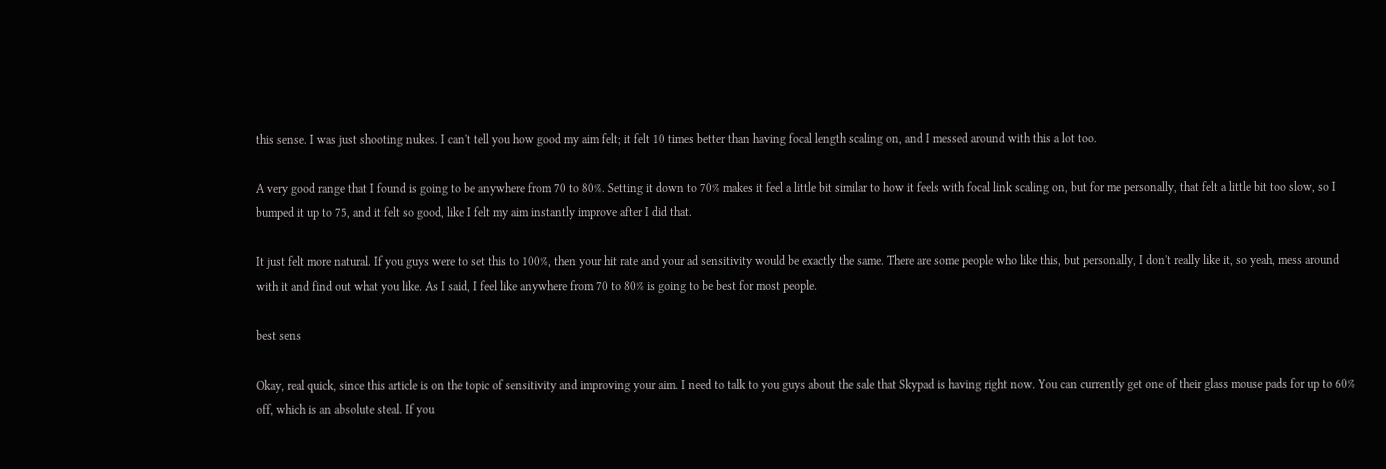this sense. I was just shooting nukes. I can't tell you how good my aim felt; it felt 10 times better than having focal length scaling on, and I messed around with this a lot too.

A very good range that I found is going to be anywhere from 70 to 80%. Setting it down to 70% makes it feel a little bit similar to how it feels with focal link scaling on, but for me personally, that felt a little bit too slow, so I bumped it up to 75, and it felt so good, like I felt my aim instantly improve after I did that.

It just felt more natural. If you guys were to set this to 100%, then your hit rate and your ad sensitivity would be exactly the same. There are some people who like this, but personally, I don't really like it, so yeah, mess around with it and find out what you like. As I said, I feel like anywhere from 70 to 80% is going to be best for most people.

best sens

Okay, real quick, since this article is on the topic of sensitivity and improving your aim. I need to talk to you guys about the sale that Skypad is having right now. You can currently get one of their glass mouse pads for up to 60% off, which is an absolute steal. If you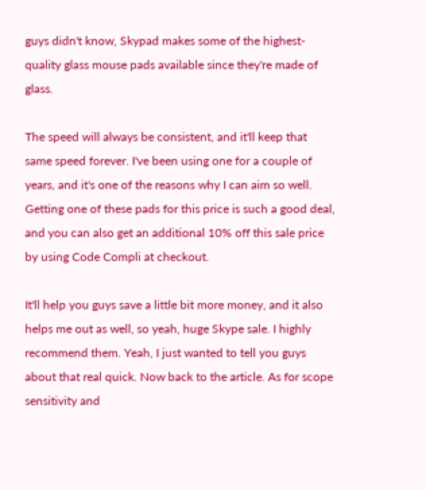guys didn't know, Skypad makes some of the highest-quality glass mouse pads available since they're made of glass.

The speed will always be consistent, and it'll keep that same speed forever. I've been using one for a couple of years, and it's one of the reasons why I can aim so well. Getting one of these pads for this price is such a good deal, and you can also get an additional 10% off this sale price by using Code Compli at checkout.

It'll help you guys save a little bit more money, and it also helps me out as well, so yeah, huge Skype sale. I highly recommend them. Yeah, I just wanted to tell you guys about that real quick. Now back to the article. As for scope sensitivity and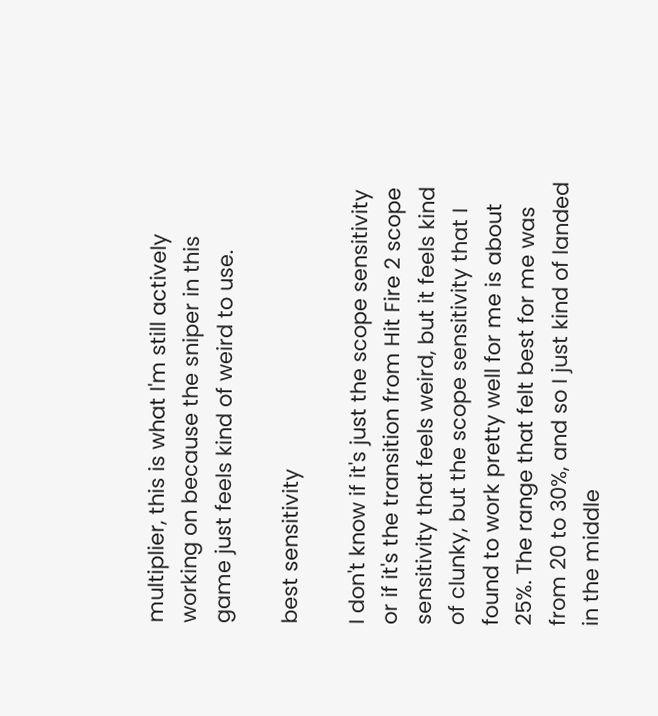multiplier, this is what I'm still actively working on because the sniper in this game just feels kind of weird to use.

best sensitivity

I don't know if it's just the scope sensitivity or if it's the transition from Hit Fire 2 scope sensitivity that feels weird, but it feels kind of clunky, but the scope sensitivity that I found to work pretty well for me is about 25%. The range that felt best for me was from 20 to 30%, and so I just kind of landed in the middle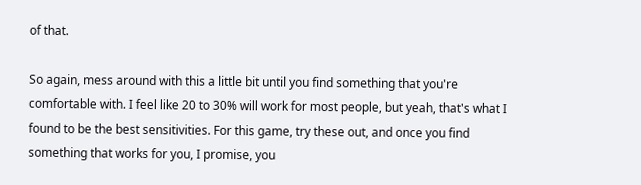of that.

So again, mess around with this a little bit until you find something that you're comfortable with. I feel like 20 to 30% will work for most people, but yeah, that's what I found to be the best sensitivities. For this game, try these out, and once you find something that works for you, I promise, you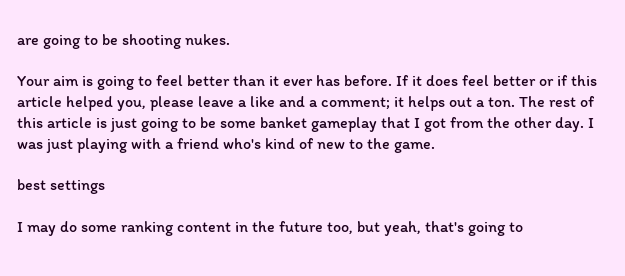are going to be shooting nukes.

Your aim is going to feel better than it ever has before. If it does feel better or if this article helped you, please leave a like and a comment; it helps out a ton. The rest of this article is just going to be some banket gameplay that I got from the other day. I was just playing with a friend who's kind of new to the game.

best settings

I may do some ranking content in the future too, but yeah, that's going to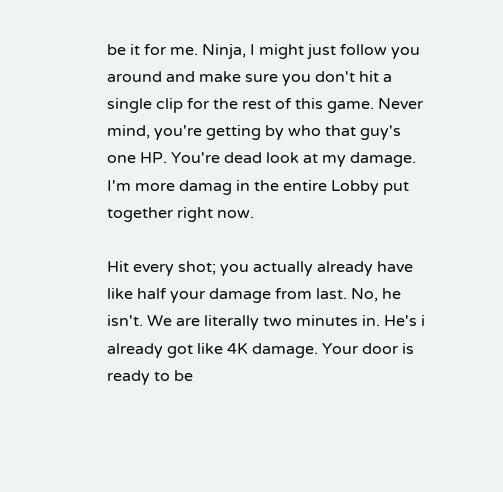be it for me. Ninja, I might just follow you around and make sure you don't hit a single clip for the rest of this game. Never mind, you're getting by who that guy's one HP. You're dead look at my damage. I'm more damag in the entire Lobby put together right now.

Hit every shot; you actually already have like half your damage from last. No, he isn't. We are literally two minutes in. He's i already got like 4K damage. Your door is ready to be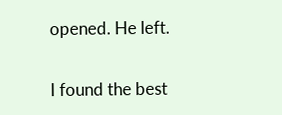opened. He left.

I found the best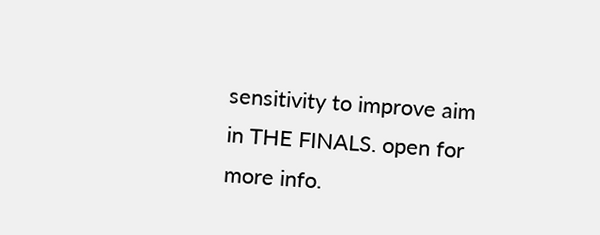sensitivity to improve aim in THE FINALS. open for more info.